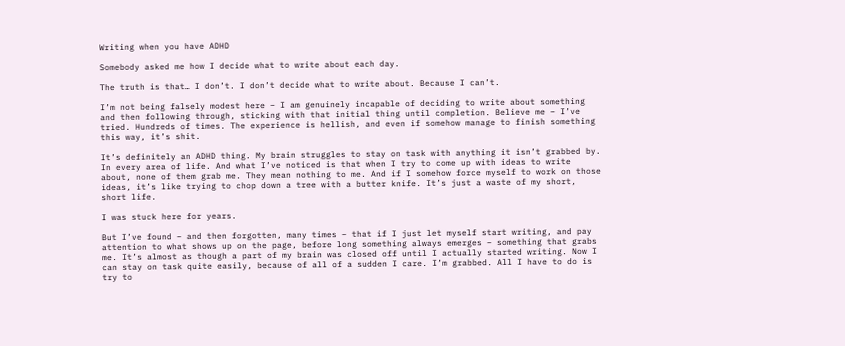Writing when you have ADHD

Somebody asked me how I decide what to write about each day.

The truth is that… I don’t. I don’t decide what to write about. Because I can’t.

I’m not being falsely modest here – I am genuinely incapable of deciding to write about something and then following through, sticking with that initial thing until completion. Believe me – I’ve tried. Hundreds of times. The experience is hellish, and even if somehow manage to finish something this way, it’s shit.

It’s definitely an ADHD thing. My brain struggles to stay on task with anything it isn’t grabbed by. In every area of life. And what I’ve noticed is that when I try to come up with ideas to write about, none of them grab me. They mean nothing to me. And if I somehow force myself to work on those ideas, it’s like trying to chop down a tree with a butter knife. It’s just a waste of my short, short life.

I was stuck here for years.

But I’ve found – and then forgotten, many times – that if I just let myself start writing, and pay attention to what shows up on the page, before long something always emerges – something that grabs me. It’s almost as though a part of my brain was closed off until I actually started writing. Now I can stay on task quite easily, because of all of a sudden I care. I’m grabbed. All I have to do is try to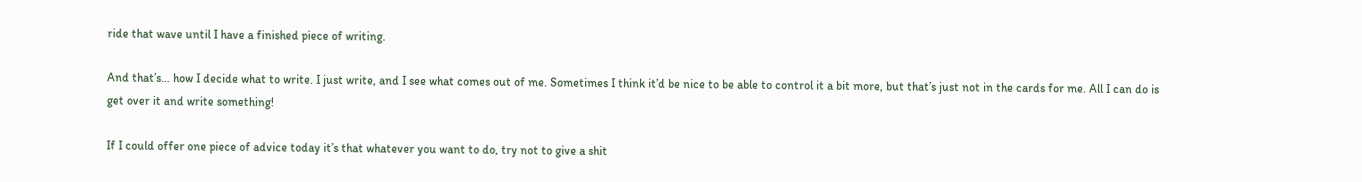ride that wave until I have a finished piece of writing.

And that’s… how I decide what to write. I just write, and I see what comes out of me. Sometimes I think it’d be nice to be able to control it a bit more, but that’s just not in the cards for me. All I can do is get over it and write something!

If I could offer one piece of advice today it’s that whatever you want to do, try not to give a shit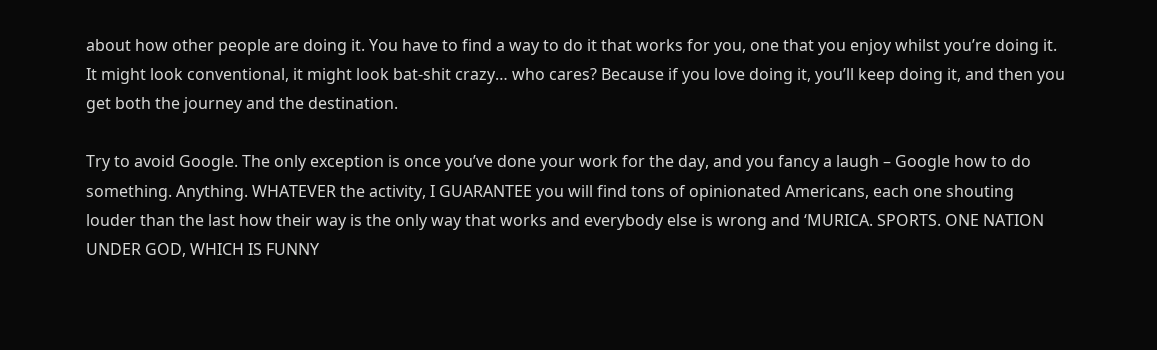about how other people are doing it. You have to find a way to do it that works for you, one that you enjoy whilst you’re doing it. It might look conventional, it might look bat-shit crazy… who cares? Because if you love doing it, you’ll keep doing it, and then you get both the journey and the destination.

Try to avoid Google. The only exception is once you’ve done your work for the day, and you fancy a laugh – Google how to do something. Anything. WHATEVER the activity, I GUARANTEE you will find tons of opinionated Americans, each one shouting louder than the last how their way is the only way that works and everybody else is wrong and ‘MURICA. SPORTS. ONE NATION UNDER GOD, WHICH IS FUNNY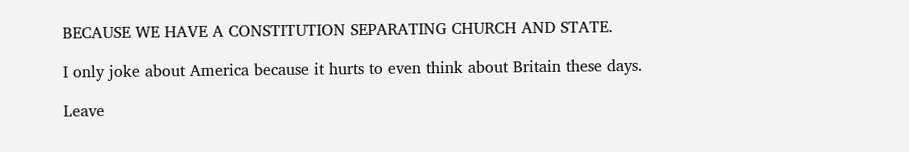BECAUSE WE HAVE A CONSTITUTION SEPARATING CHURCH AND STATE.

I only joke about America because it hurts to even think about Britain these days.

Leave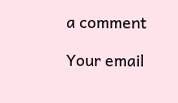a comment

Your email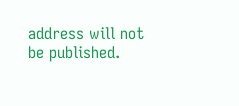address will not be published.